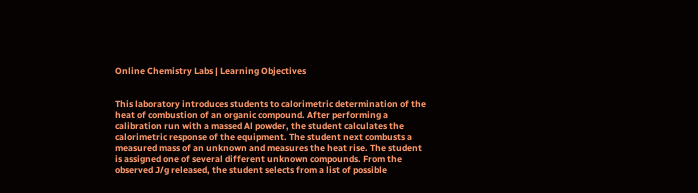Online Chemistry Labs | Learning Objectives


This laboratory introduces students to calorimetric determination of the heat of combustion of an organic compound. After performing a calibration run with a massed Al powder, the student calculates the calorimetric response of the equipment. The student next combusts a measured mass of an unknown and measures the heat rise. The student is assigned one of several different unknown compounds. From the observed J/g released, the student selects from a list of possible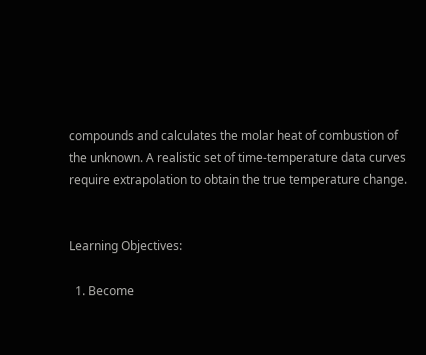compounds and calculates the molar heat of combustion of the unknown. A realistic set of time-temperature data curves require extrapolation to obtain the true temperature change.


Learning Objectives:

  1. Become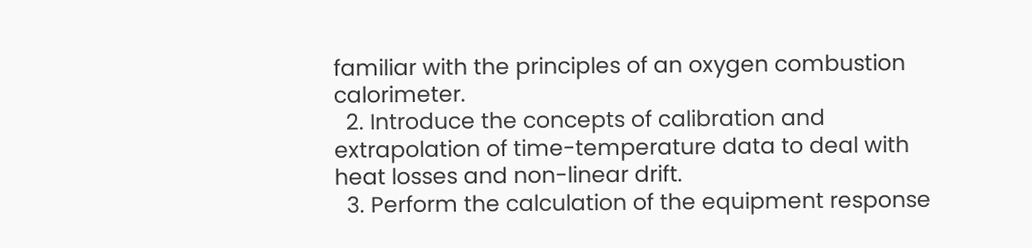familiar with the principles of an oxygen combustion calorimeter.
  2. Introduce the concepts of calibration and extrapolation of time-temperature data to deal with heat losses and non-linear drift.
  3. Perform the calculation of the equipment response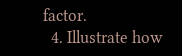factor.
  4. Illustrate how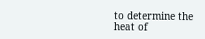to determine the heat of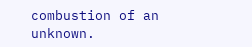combustion of an unknown.